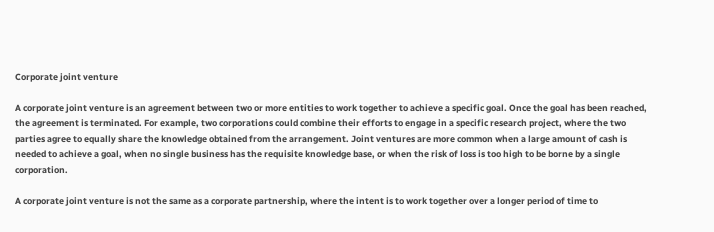Corporate joint venture

A corporate joint venture is an agreement between two or more entities to work together to achieve a specific goal. Once the goal has been reached, the agreement is terminated. For example, two corporations could combine their efforts to engage in a specific research project, where the two parties agree to equally share the knowledge obtained from the arrangement. Joint ventures are more common when a large amount of cash is needed to achieve a goal, when no single business has the requisite knowledge base, or when the risk of loss is too high to be borne by a single corporation.

A corporate joint venture is not the same as a corporate partnership, where the intent is to work together over a longer period of time to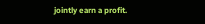jointly earn a profit.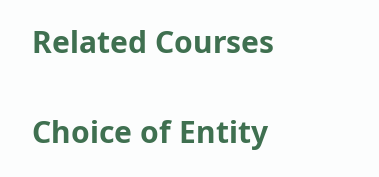Related Courses

Choice of Entity